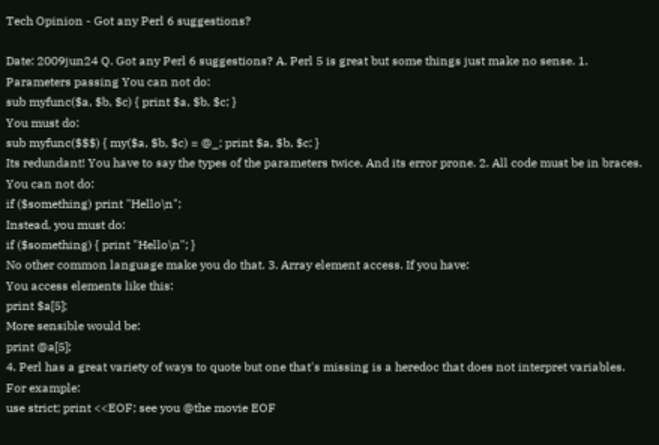Tech Opinion - Got any Perl 6 suggestions?

Date: 2009jun24 Q. Got any Perl 6 suggestions? A. Perl 5 is great but some things just make no sense. 1. Parameters passing You can not do:
sub myfunc($a, $b, $c) { print $a, $b, $c; }
You must do:
sub myfunc($$$) { my($a, $b, $c) = @_; print $a, $b, $c; }
Its redundant! You have to say the types of the parameters twice. And its error prone. 2. All code must be in braces. You can not do:
if ($something) print "Hello\n";
Instead, you must do:
if ($something) { print "Hello\n"; }
No other common language make you do that. 3. Array element access. If you have:
You access elements like this:
print $a[5];
More sensible would be:
print @a[5];
4. Perl has a great variety of ways to quote but one that's missing is a heredoc that does not interpret variables. For example:
use strict; print <<EOF; see you @the movie EOF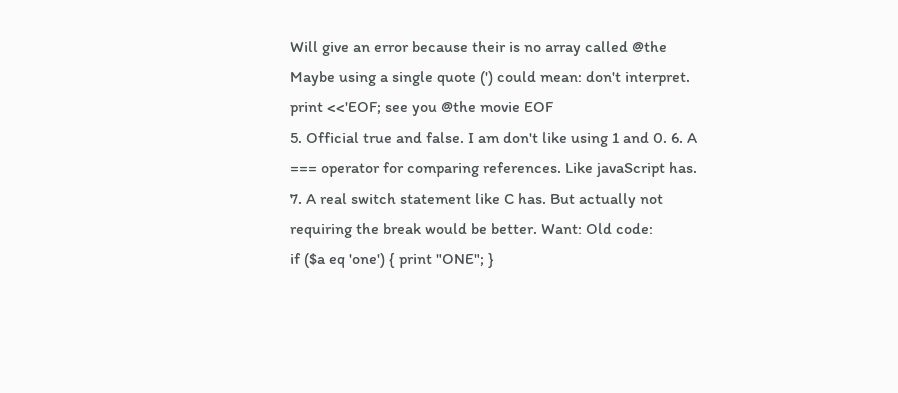Will give an error because their is no array called @the Maybe using a single quote (') could mean: don't interpret.
print <<'EOF; see you @the movie EOF
5. Official true and false. I am don't like using 1 and 0. 6. A === operator for comparing references. Like javaScript has. 7. A real switch statement like C has. But actually not requiring the break would be better. Want: Old code:
if ($a eq 'one') { print "ONE"; }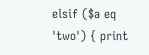elsif ($a eq 'two') { print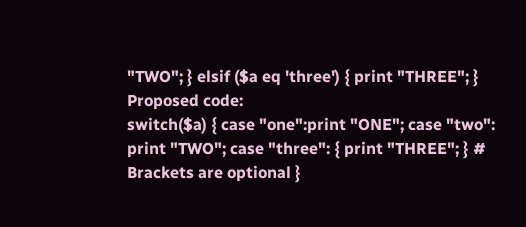"TWO"; } elsif ($a eq 'three') { print "THREE"; }
Proposed code:
switch($a) { case "one":print "ONE"; case "two": print "TWO"; case "three": { print "THREE"; } # Brackets are optional }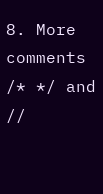8. More comments /* */ and //